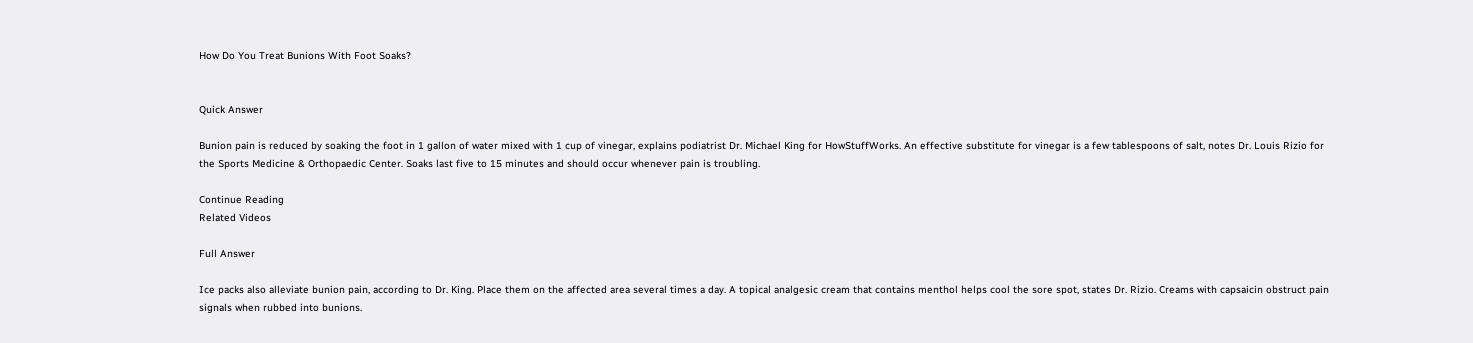How Do You Treat Bunions With Foot Soaks?


Quick Answer

Bunion pain is reduced by soaking the foot in 1 gallon of water mixed with 1 cup of vinegar, explains podiatrist Dr. Michael King for HowStuffWorks. An effective substitute for vinegar is a few tablespoons of salt, notes Dr. Louis Rizio for the Sports Medicine & Orthopaedic Center. Soaks last five to 15 minutes and should occur whenever pain is troubling.

Continue Reading
Related Videos

Full Answer

Ice packs also alleviate bunion pain, according to Dr. King. Place them on the affected area several times a day. A topical analgesic cream that contains menthol helps cool the sore spot, states Dr. Rizio. Creams with capsaicin obstruct pain signals when rubbed into bunions.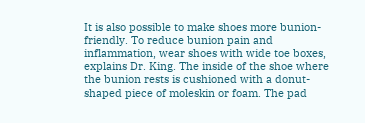It is also possible to make shoes more bunion-friendly. To reduce bunion pain and inflammation, wear shoes with wide toe boxes, explains Dr. King. The inside of the shoe where the bunion rests is cushioned with a donut-shaped piece of moleskin or foam. The pad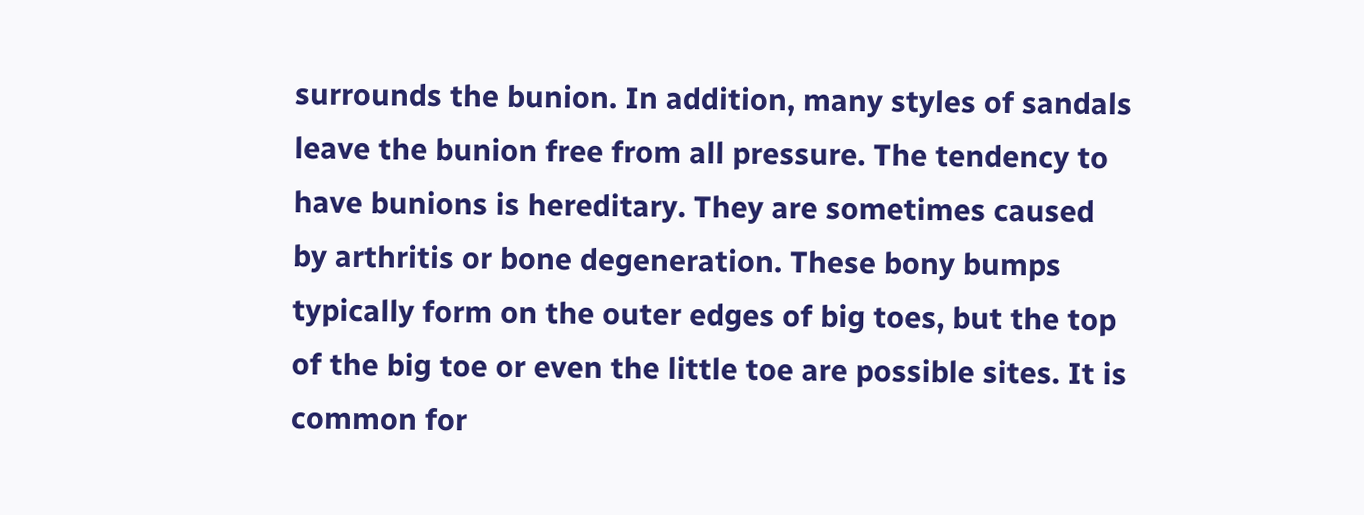surrounds the bunion. In addition, many styles of sandals leave the bunion free from all pressure. The tendency to have bunions is hereditary. They are sometimes caused by arthritis or bone degeneration. These bony bumps typically form on the outer edges of big toes, but the top of the big toe or even the little toe are possible sites. It is common for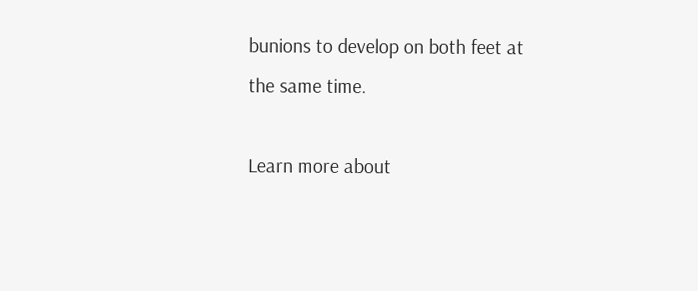bunions to develop on both feet at the same time.

Learn more about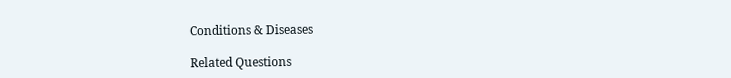Conditions & Diseases

Related Questions